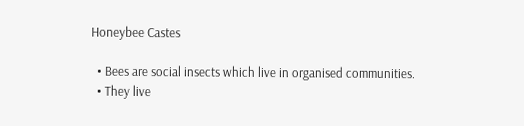Honeybee Castes

  • Bees are social insects which live in organised communities.
  • They live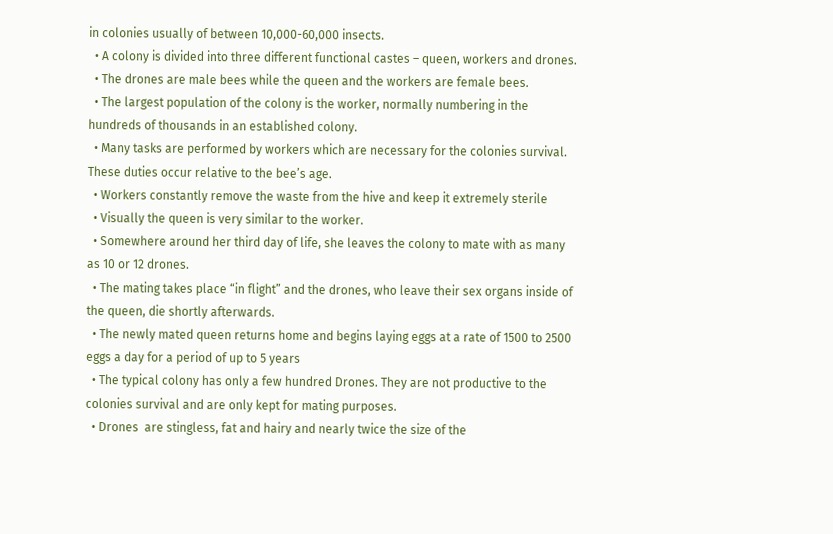in colonies usually of between 10,000-60,000 insects.
  • A colony is divided into three different functional castes – queen, workers and drones.
  • The drones are male bees while the queen and the workers are female bees.
  • The largest population of the colony is the worker, normally numbering in the hundreds of thousands in an established colony.
  • Many tasks are performed by workers which are necessary for the colonies survival. These duties occur relative to the bee’s age.
  • Workers constantly remove the waste from the hive and keep it extremely sterile
  • Visually the queen is very similar to the worker.
  • Somewhere around her third day of life, she leaves the colony to mate with as many as 10 or 12 drones.
  • The mating takes place “in flight” and the drones, who leave their sex organs inside of the queen, die shortly afterwards.
  • The newly mated queen returns home and begins laying eggs at a rate of 1500 to 2500 eggs a day for a period of up to 5 years
  • The typical colony has only a few hundred Drones. They are not productive to the colonies survival and are only kept for mating purposes.
  • Drones  are stingless, fat and hairy and nearly twice the size of the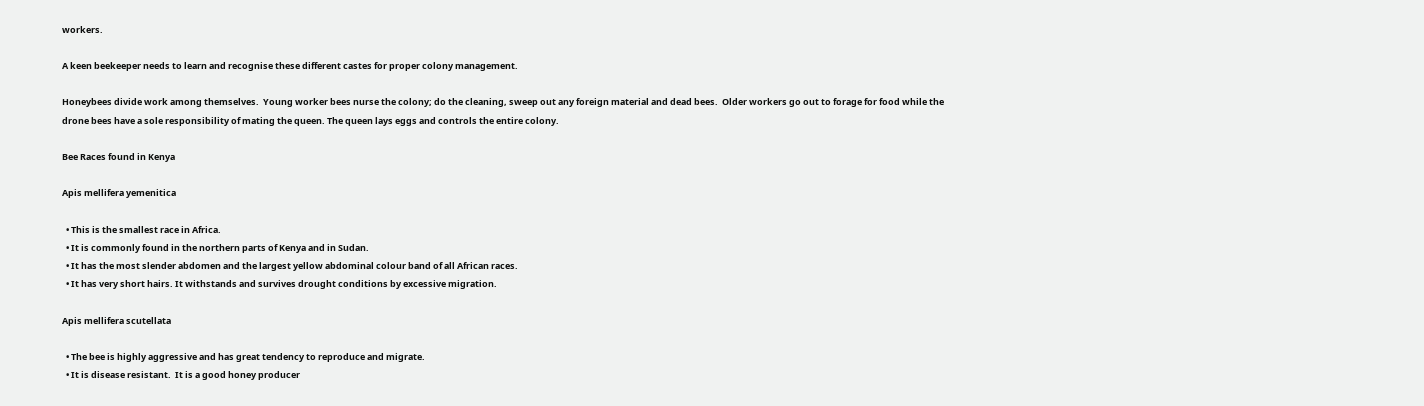workers.

A keen beekeeper needs to learn and recognise these different castes for proper colony management.

Honeybees divide work among themselves.  Young worker bees nurse the colony; do the cleaning, sweep out any foreign material and dead bees.  Older workers go out to forage for food while the drone bees have a sole responsibility of mating the queen. The queen lays eggs and controls the entire colony.

Bee Races found in Kenya

Apis mellifera yemenitica

  • This is the smallest race in Africa.
  • It is commonly found in the northern parts of Kenya and in Sudan.
  • It has the most slender abdomen and the largest yellow abdominal colour band of all African races.
  • It has very short hairs. It withstands and survives drought conditions by excessive migration.

Apis mellifera scutellata

  • The bee is highly aggressive and has great tendency to reproduce and migrate.
  • It is disease resistant.  It is a good honey producer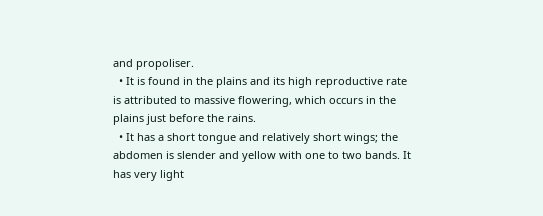and propoliser.
  • It is found in the plains and its high reproductive rate is attributed to massive flowering, which occurs in the plains just before the rains.
  • It has a short tongue and relatively short wings; the abdomen is slender and yellow with one to two bands. It has very light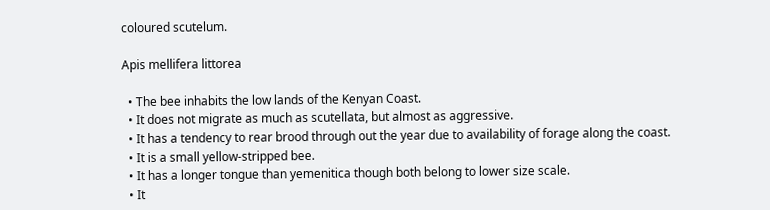coloured scutelum.

Apis mellifera littorea

  • The bee inhabits the low lands of the Kenyan Coast.
  • It does not migrate as much as scutellata, but almost as aggressive.
  • It has a tendency to rear brood through out the year due to availability of forage along the coast.
  • It is a small yellow-stripped bee.
  • It has a longer tongue than yemenitica though both belong to lower size scale.
  • It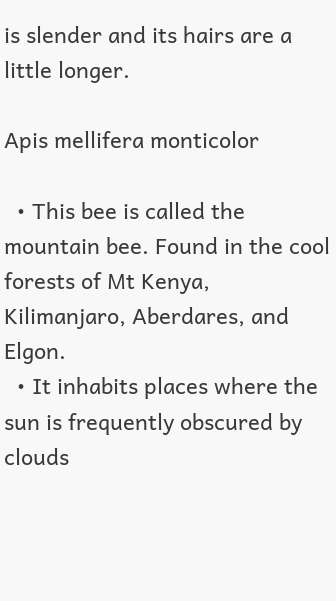is slender and its hairs are a little longer.

Apis mellifera monticolor

  • This bee is called the mountain bee. Found in the cool forests of Mt Kenya, Kilimanjaro, Aberdares, and Elgon.
  • It inhabits places where the sun is frequently obscured by clouds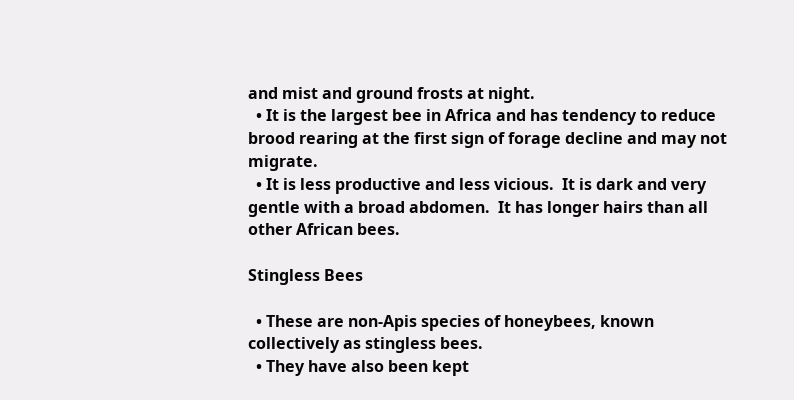and mist and ground frosts at night.
  • It is the largest bee in Africa and has tendency to reduce brood rearing at the first sign of forage decline and may not migrate.
  • It is less productive and less vicious.  It is dark and very gentle with a broad abdomen.  It has longer hairs than all other African bees.

Stingless Bees

  • These are non-Apis species of honeybees, known collectively as stingless bees.
  • They have also been kept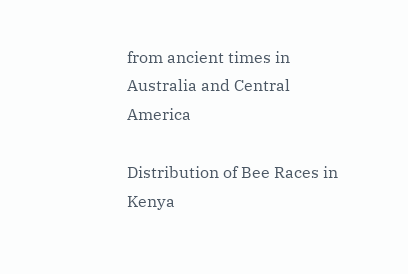from ancient times in Australia and Central America

Distribution of Bee Races in Kenya